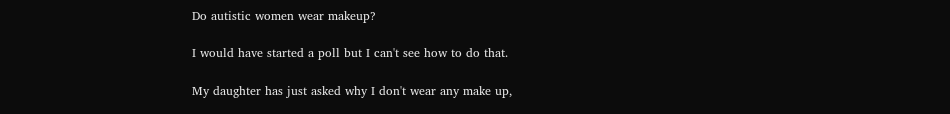Do autistic women wear makeup?

I would have started a poll but I can't see how to do that.

My daughter has just asked why I don't wear any make up,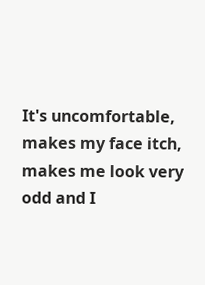It's uncomfortable, makes my face itch, makes me look very odd and I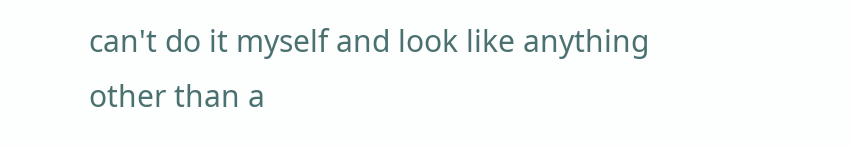can't do it myself and look like anything other than a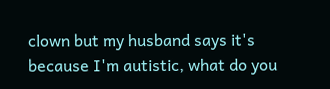clown but my husband says it's because I'm autistic, what do you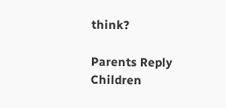think?

Parents Reply Children